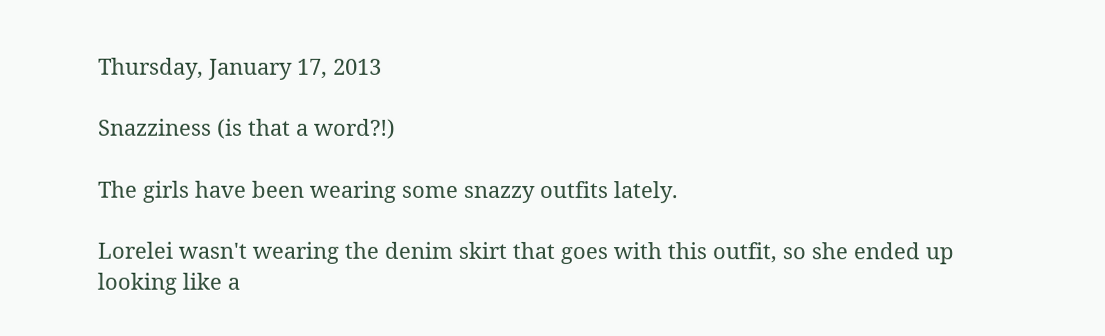Thursday, January 17, 2013

Snazziness (is that a word?!)

The girls have been wearing some snazzy outfits lately.

Lorelei wasn't wearing the denim skirt that goes with this outfit, so she ended up looking like a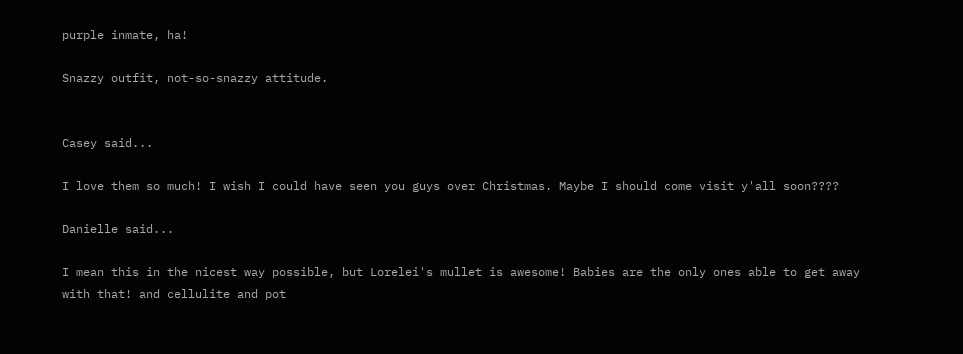purple inmate, ha!

Snazzy outfit, not-so-snazzy attitude.


Casey said...

I love them so much! I wish I could have seen you guys over Christmas. Maybe I should come visit y'all soon????

Danielle said...

I mean this in the nicest way possible, but Lorelei's mullet is awesome! Babies are the only ones able to get away with that! and cellulite and pot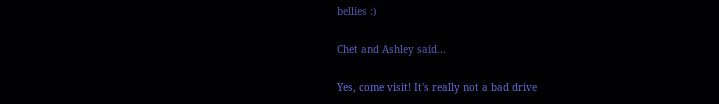bellies :)

Chet and Ashley said...

Yes, come visit! It's really not a bad drive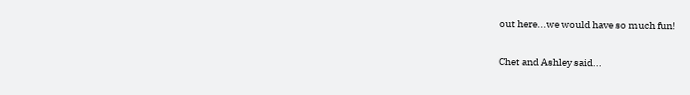out here...we would have so much fun!

Chet and Ashley said...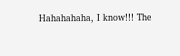Hahahahaha, I know!!! The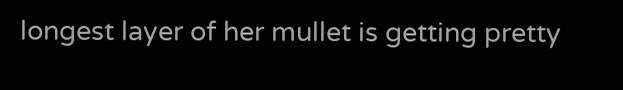longest layer of her mullet is getting pretty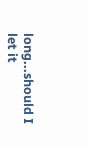long...should I let it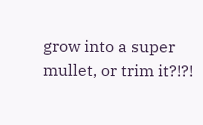grow into a super mullet, or trim it?!?!